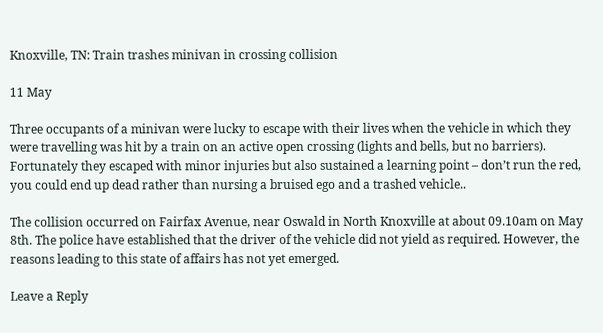Knoxville, TN: Train trashes minivan in crossing collision

11 May

Three occupants of a minivan were lucky to escape with their lives when the vehicle in which they were travelling was hit by a train on an active open crossing (lights and bells, but no barriers). Fortunately they escaped with minor injuries but also sustained a learning point – don’t run the red, you could end up dead rather than nursing a bruised ego and a trashed vehicle..

The collision occurred on Fairfax Avenue, near Oswald in North Knoxville at about 09.10am on May 8th. The police have established that the driver of the vehicle did not yield as required. However, the reasons leading to this state of affairs has not yet emerged.

Leave a Reply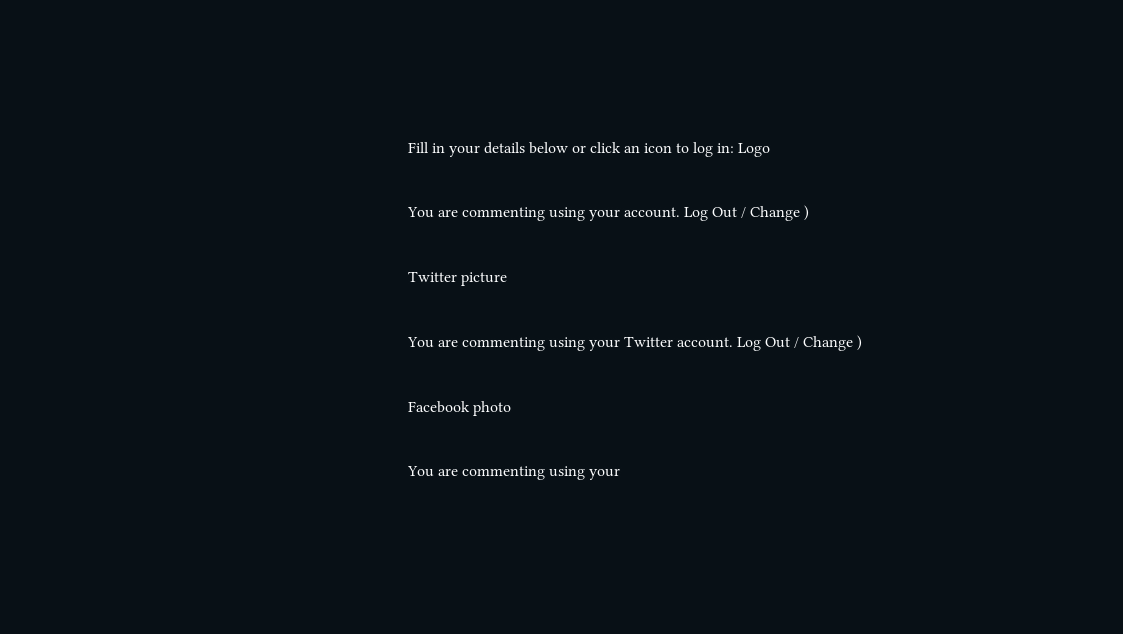Fill in your details below or click an icon to log in: Logo

You are commenting using your account. Log Out / Change )

Twitter picture

You are commenting using your Twitter account. Log Out / Change )

Facebook photo

You are commenting using your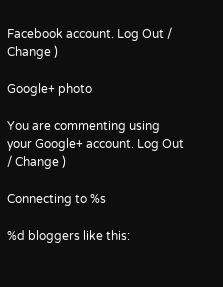Facebook account. Log Out / Change )

Google+ photo

You are commenting using your Google+ account. Log Out / Change )

Connecting to %s

%d bloggers like this: